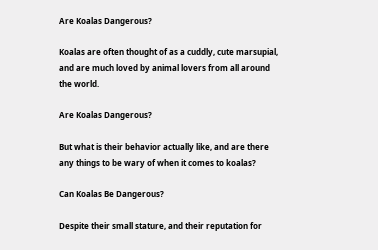Are Koalas Dangerous?

Koalas are often thought of as a cuddly, cute marsupial, and are much loved by animal lovers from all around the world.

Are Koalas Dangerous?

But what is their behavior actually like, and are there any things to be wary of when it comes to koalas?

Can Koalas Be Dangerous?

Despite their small stature, and their reputation for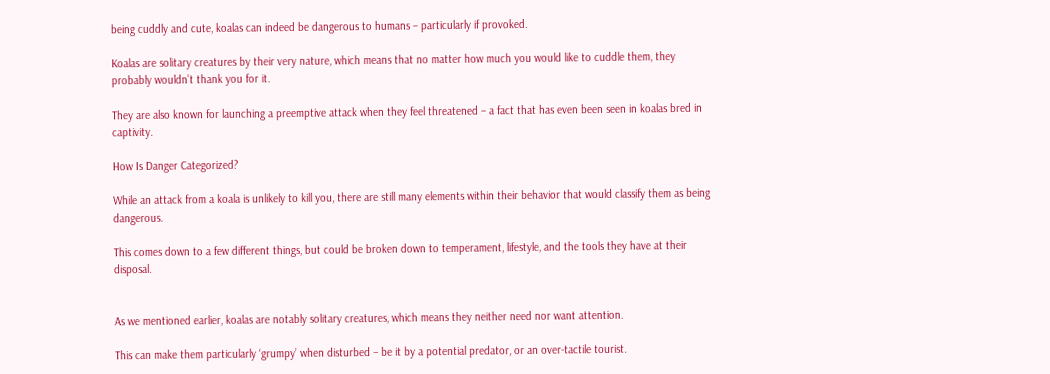being cuddly and cute, koalas can indeed be dangerous to humans – particularly if provoked.

Koalas are solitary creatures by their very nature, which means that no matter how much you would like to cuddle them, they probably wouldn’t thank you for it.

They are also known for launching a preemptive attack when they feel threatened – a fact that has even been seen in koalas bred in captivity.

How Is Danger Categorized?

While an attack from a koala is unlikely to kill you, there are still many elements within their behavior that would classify them as being dangerous.

This comes down to a few different things, but could be broken down to temperament, lifestyle, and the tools they have at their disposal.


As we mentioned earlier, koalas are notably solitary creatures, which means they neither need nor want attention.

This can make them particularly ‘grumpy’ when disturbed – be it by a potential predator, or an over-tactile tourist.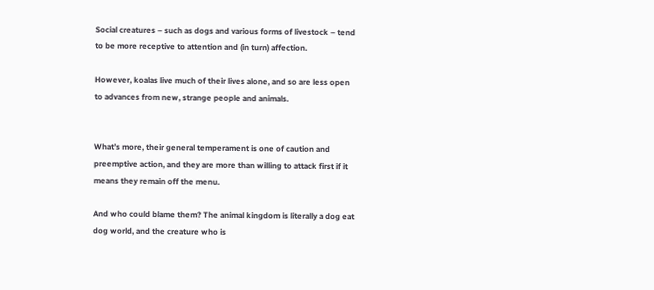Social creatures – such as dogs and various forms of livestock – tend to be more receptive to attention and (in turn) affection.

However, koalas live much of their lives alone, and so are less open to advances from new, strange people and animals.


What’s more, their general temperament is one of caution and preemptive action, and they are more than willing to attack first if it means they remain off the menu.

And who could blame them? The animal kingdom is literally a dog eat dog world, and the creature who is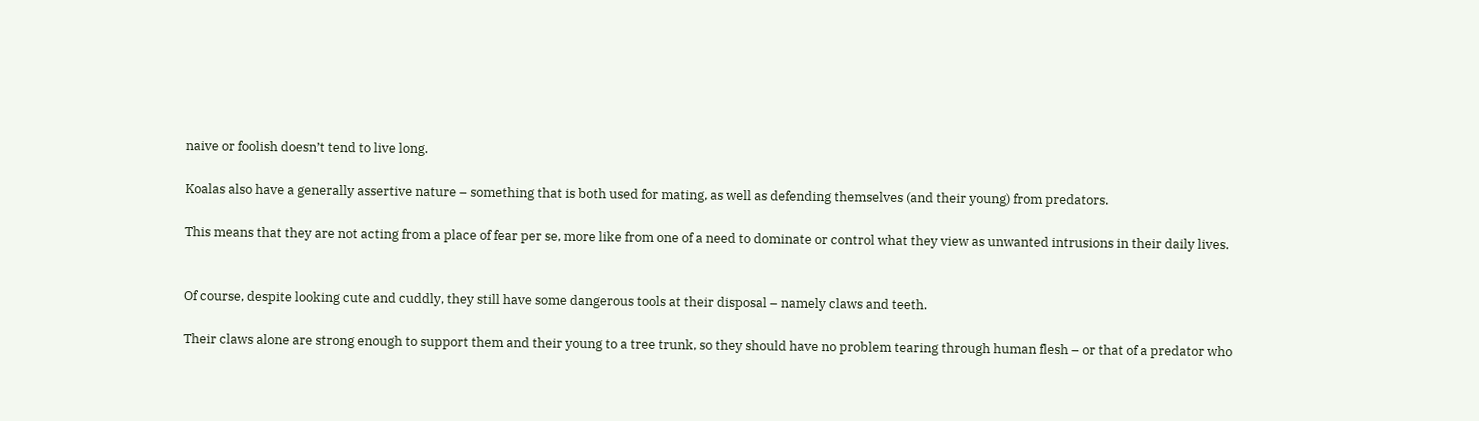naive or foolish doesn’t tend to live long.

Koalas also have a generally assertive nature – something that is both used for mating, as well as defending themselves (and their young) from predators.

This means that they are not acting from a place of fear per se, more like from one of a need to dominate or control what they view as unwanted intrusions in their daily lives.


Of course, despite looking cute and cuddly, they still have some dangerous tools at their disposal – namely claws and teeth.

Their claws alone are strong enough to support them and their young to a tree trunk, so they should have no problem tearing through human flesh – or that of a predator who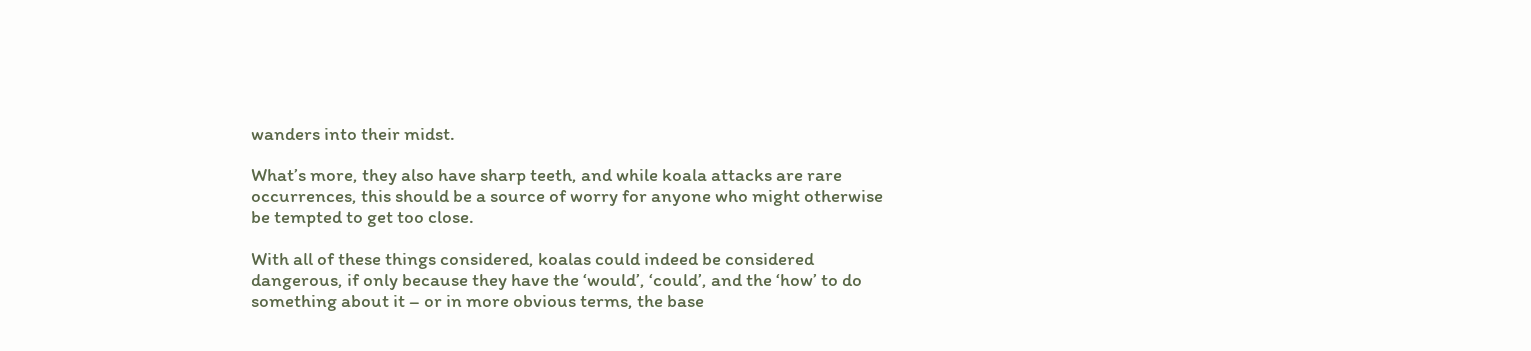wanders into their midst.

What’s more, they also have sharp teeth, and while koala attacks are rare occurrences, this should be a source of worry for anyone who might otherwise be tempted to get too close.

With all of these things considered, koalas could indeed be considered dangerous, if only because they have the ‘would’, ‘could’, and the ‘how’ to do something about it – or in more obvious terms, the base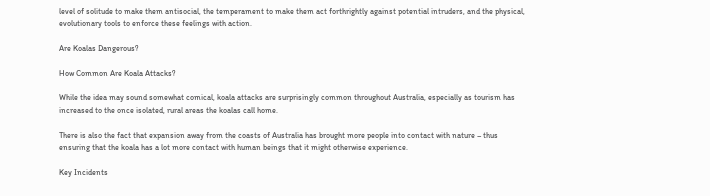level of solitude to make them antisocial, the temperament to make them act forthrightly against potential intruders, and the physical, evolutionary tools to enforce these feelings with action.

Are Koalas Dangerous?

How Common Are Koala Attacks?

While the idea may sound somewhat comical, koala attacks are surprisingly common throughout Australia, especially as tourism has increased to the once isolated, rural areas the koalas call home.

There is also the fact that expansion away from the coasts of Australia has brought more people into contact with nature – thus ensuring that the koala has a lot more contact with human beings that it might otherwise experience.

Key Incidents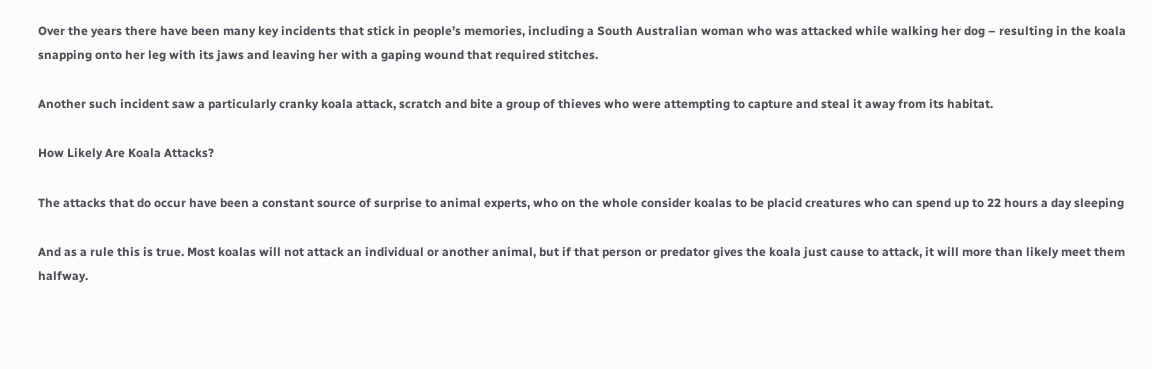Over the years there have been many key incidents that stick in people’s memories, including a South Australian woman who was attacked while walking her dog – resulting in the koala snapping onto her leg with its jaws and leaving her with a gaping wound that required stitches.

Another such incident saw a particularly cranky koala attack, scratch and bite a group of thieves who were attempting to capture and steal it away from its habitat.

How Likely Are Koala Attacks?

The attacks that do occur have been a constant source of surprise to animal experts, who on the whole consider koalas to be placid creatures who can spend up to 22 hours a day sleeping

And as a rule this is true. Most koalas will not attack an individual or another animal, but if that person or predator gives the koala just cause to attack, it will more than likely meet them halfway.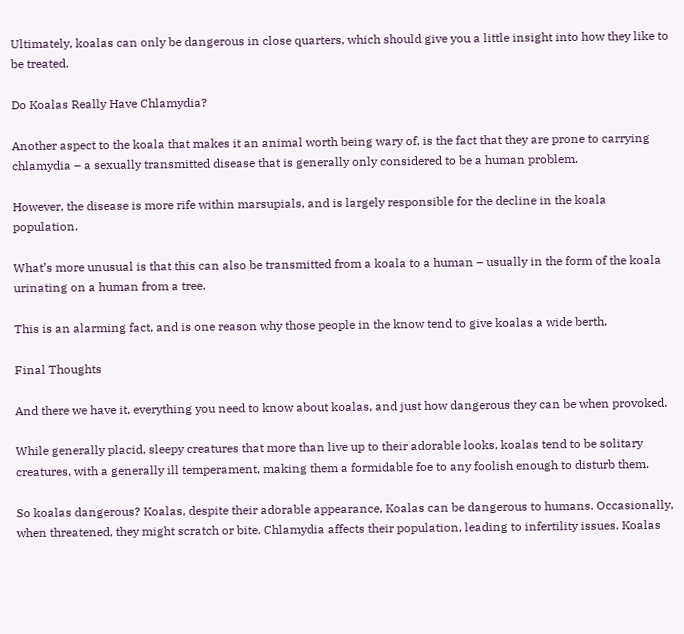Ultimately, koalas can only be dangerous in close quarters, which should give you a little insight into how they like to be treated.

Do Koalas Really Have Chlamydia?

Another aspect to the koala that makes it an animal worth being wary of, is the fact that they are prone to carrying chlamydia – a sexually transmitted disease that is generally only considered to be a human problem.

However, the disease is more rife within marsupials, and is largely responsible for the decline in the koala population.

What’s more unusual is that this can also be transmitted from a koala to a human – usually in the form of the koala urinating on a human from a tree.

This is an alarming fact, and is one reason why those people in the know tend to give koalas a wide berth.

Final Thoughts

And there we have it, everything you need to know about koalas, and just how dangerous they can be when provoked.

While generally placid, sleepy creatures that more than live up to their adorable looks, koalas tend to be solitary creatures, with a generally ill temperament, making them a formidable foe to any foolish enough to disturb them.

So koalas dangerous? Koalas, despite their adorable appearance, Koalas can be dangerous to humans. Occasionally, when threatened, they might scratch or bite. Chlamydia affects their population, leading to infertility issues. Koalas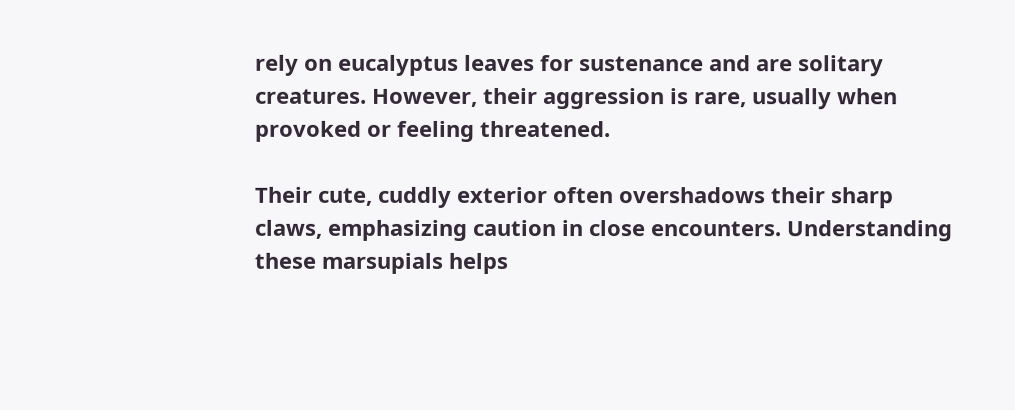rely on eucalyptus leaves for sustenance and are solitary creatures. However, their aggression is rare, usually when provoked or feeling threatened.

Their cute, cuddly exterior often overshadows their sharp claws, emphasizing caution in close encounters. Understanding these marsupials helps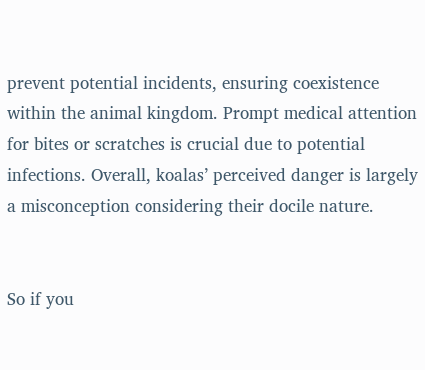prevent potential incidents, ensuring coexistence within the animal kingdom. Prompt medical attention for bites or scratches is crucial due to potential infections. Overall, koalas’ perceived danger is largely a misconception considering their docile nature.


So if you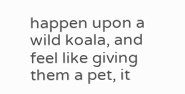happen upon a wild koala, and feel like giving them a pet, it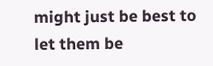might just be best to let them be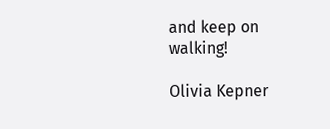and keep on walking!

Olivia Kepner